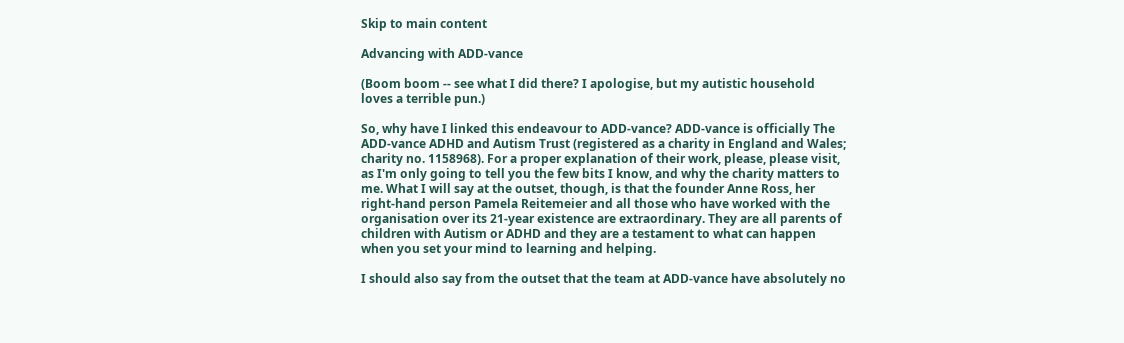Skip to main content

Advancing with ADD-vance

(Boom boom -- see what I did there? I apologise, but my autistic household loves a terrible pun.)

So, why have I linked this endeavour to ADD-vance? ADD-vance is officially The ADD-vance ADHD and Autism Trust (registered as a charity in England and Wales; charity no. 1158968). For a proper explanation of their work, please, please visit, as I'm only going to tell you the few bits I know, and why the charity matters to me. What I will say at the outset, though, is that the founder Anne Ross, her right-hand person Pamela Reitemeier and all those who have worked with the organisation over its 21-year existence are extraordinary. They are all parents of children with Autism or ADHD and they are a testament to what can happen when you set your mind to learning and helping.

I should also say from the outset that the team at ADD-vance have absolutely no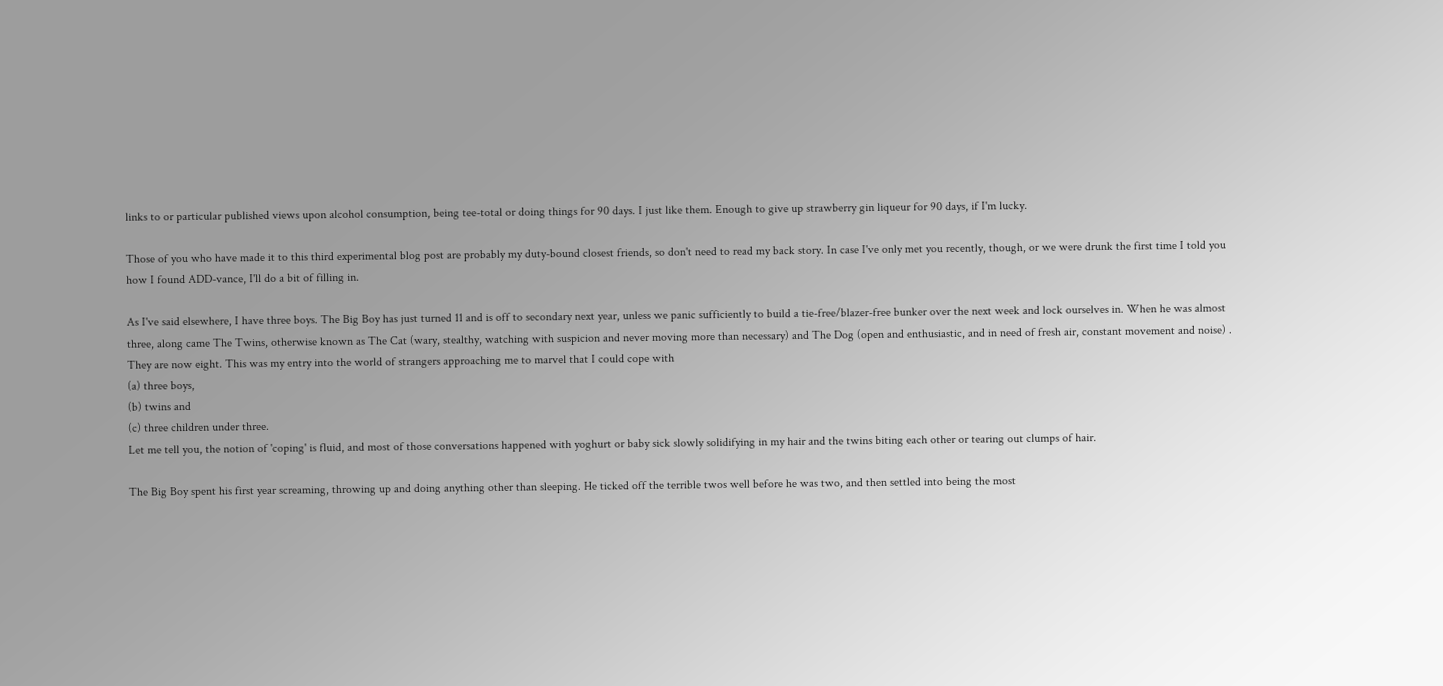links to or particular published views upon alcohol consumption, being tee-total or doing things for 90 days. I just like them. Enough to give up strawberry gin liqueur for 90 days, if I'm lucky.

Those of you who have made it to this third experimental blog post are probably my duty-bound closest friends, so don't need to read my back story. In case I've only met you recently, though, or we were drunk the first time I told you how I found ADD-vance, I'll do a bit of filling in.

As I've said elsewhere, I have three boys. The Big Boy has just turned 11 and is off to secondary next year, unless we panic sufficiently to build a tie-free/blazer-free bunker over the next week and lock ourselves in. When he was almost three, along came The Twins, otherwise known as The Cat (wary, stealthy, watching with suspicion and never moving more than necessary) and The Dog (open and enthusiastic, and in need of fresh air, constant movement and noise) . They are now eight. This was my entry into the world of strangers approaching me to marvel that I could cope with
(a) three boys,
(b) twins and
(c) three children under three.
Let me tell you, the notion of 'coping' is fluid, and most of those conversations happened with yoghurt or baby sick slowly solidifying in my hair and the twins biting each other or tearing out clumps of hair.

The Big Boy spent his first year screaming, throwing up and doing anything other than sleeping. He ticked off the terrible twos well before he was two, and then settled into being the most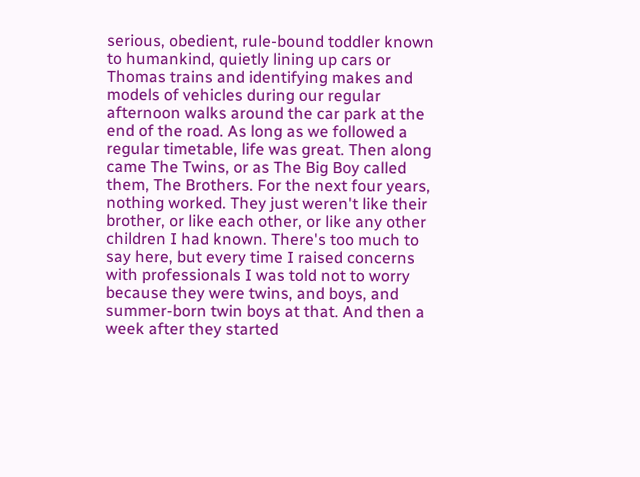serious, obedient, rule-bound toddler known to humankind, quietly lining up cars or Thomas trains and identifying makes and models of vehicles during our regular afternoon walks around the car park at the end of the road. As long as we followed a regular timetable, life was great. Then along came The Twins, or as The Big Boy called them, The Brothers. For the next four years, nothing worked. They just weren't like their brother, or like each other, or like any other children I had known. There's too much to say here, but every time I raised concerns with professionals I was told not to worry because they were twins, and boys, and summer-born twin boys at that. And then a week after they started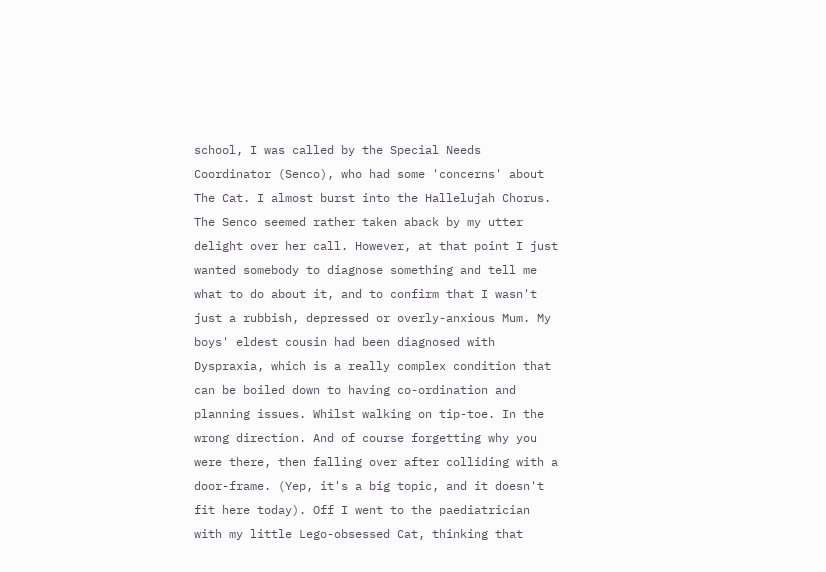school, I was called by the Special Needs Coordinator (Senco), who had some 'concerns' about The Cat. I almost burst into the Hallelujah Chorus. The Senco seemed rather taken aback by my utter delight over her call. However, at that point I just wanted somebody to diagnose something and tell me what to do about it, and to confirm that I wasn't just a rubbish, depressed or overly-anxious Mum. My boys' eldest cousin had been diagnosed with Dyspraxia, which is a really complex condition that can be boiled down to having co-ordination and planning issues. Whilst walking on tip-toe. In the wrong direction. And of course forgetting why you were there, then falling over after colliding with a door-frame. (Yep, it's a big topic, and it doesn't fit here today). Off I went to the paediatrician with my little Lego-obsessed Cat, thinking that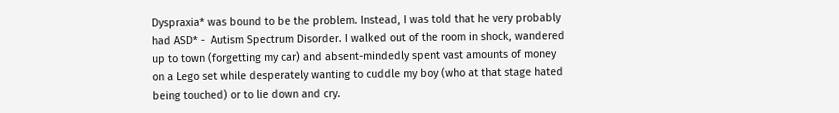Dyspraxia* was bound to be the problem. Instead, I was told that he very probably had ASD* -  Autism Spectrum Disorder. I walked out of the room in shock, wandered up to town (forgetting my car) and absent-mindedly spent vast amounts of money on a Lego set while desperately wanting to cuddle my boy (who at that stage hated being touched) or to lie down and cry.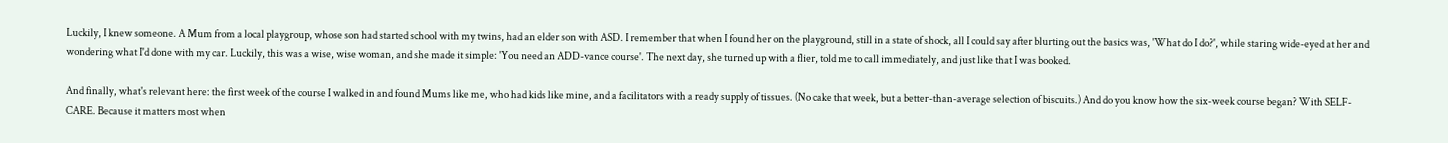Luckily, I knew someone. A Mum from a local playgroup, whose son had started school with my twins, had an elder son with ASD. I remember that when I found her on the playground, still in a state of shock, all I could say after blurting out the basics was, 'What do I do?', while staring wide-eyed at her and wondering what I'd done with my car. Luckily, this was a wise, wise woman, and she made it simple: 'You need an ADD-vance course'. The next day, she turned up with a flier, told me to call immediately, and just like that I was booked.

And finally, what's relevant here: the first week of the course I walked in and found Mums like me, who had kids like mine, and a facilitators with a ready supply of tissues. (No cake that week, but a better-than-average selection of biscuits.) And do you know how the six-week course began? With SELF-CARE. Because it matters most when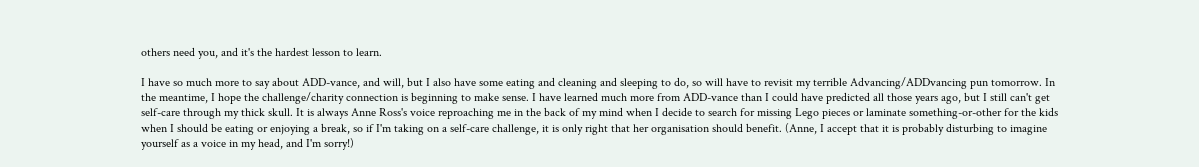others need you, and it's the hardest lesson to learn.

I have so much more to say about ADD-vance, and will, but I also have some eating and cleaning and sleeping to do, so will have to revisit my terrible Advancing/ADDvancing pun tomorrow. In the meantime, I hope the challenge/charity connection is beginning to make sense. I have learned much more from ADD-vance than I could have predicted all those years ago, but I still can't get self-care through my thick skull. It is always Anne Ross's voice reproaching me in the back of my mind when I decide to search for missing Lego pieces or laminate something-or-other for the kids when I should be eating or enjoying a break, so if I'm taking on a self-care challenge, it is only right that her organisation should benefit. (Anne, I accept that it is probably disturbing to imagine yourself as a voice in my head, and I'm sorry!)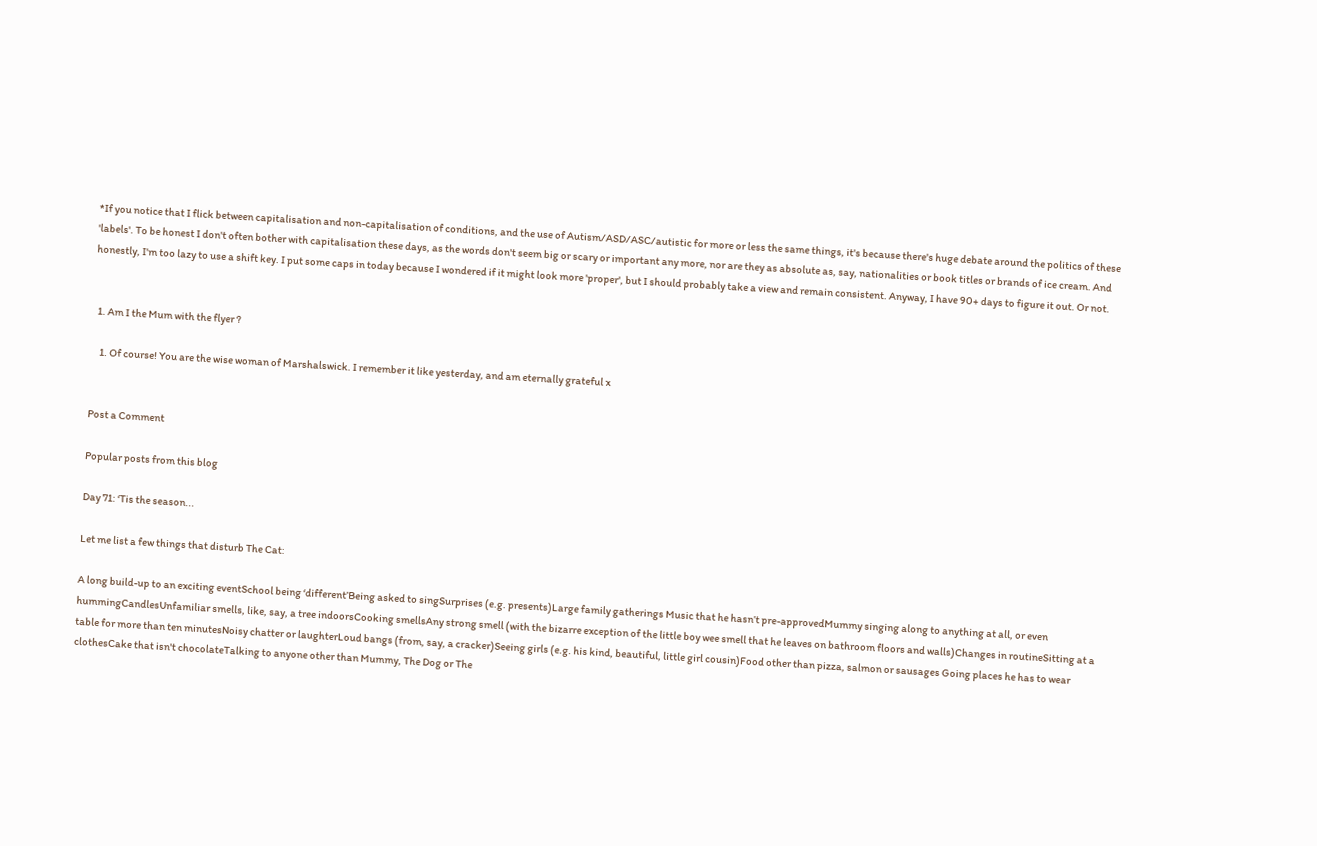*If you notice that I flick between capitalisation and non-capitalisation of conditions, and the use of Autism/ASD/ASC/autistic for more or less the same things, it's because there's huge debate around the politics of these 'labels'. To be honest I don't often bother with capitalisation these days, as the words don't seem big or scary or important any more, nor are they as absolute as, say, nationalities or book titles or brands of ice cream. And honestly, I'm too lazy to use a shift key. I put some caps in today because I wondered if it might look more 'proper', but I should probably take a view and remain consistent. Anyway, I have 90+ days to figure it out. Or not.


  1. Am I the Mum with the flyer ?

    1. Of course! You are the wise woman of Marshalswick. I remember it like yesterday, and am eternally grateful x


Post a Comment

Popular posts from this blog

Day 71: ‘Tis the season...

Let me list a few things that disturb The Cat:

A long build-up to an exciting eventSchool being ‘different’Being asked to singSurprises (e.g. presents)Large family gatherings Music that he hasn’t pre-approvedMummy singing along to anything at all, or even hummingCandlesUnfamiliar smells, like, say, a tree indoorsCooking smellsAny strong smell (with the bizarre exception of the little boy wee smell that he leaves on bathroom floors and walls)Changes in routineSitting at a table for more than ten minutesNoisy chatter or laughterLoud bangs (from, say, a cracker)Seeing girls (e.g. his kind, beautiful, little girl cousin)Food other than pizza, salmon or sausages Going places he has to wear clothesCake that isn't chocolateTalking to anyone other than Mummy, The Dog or The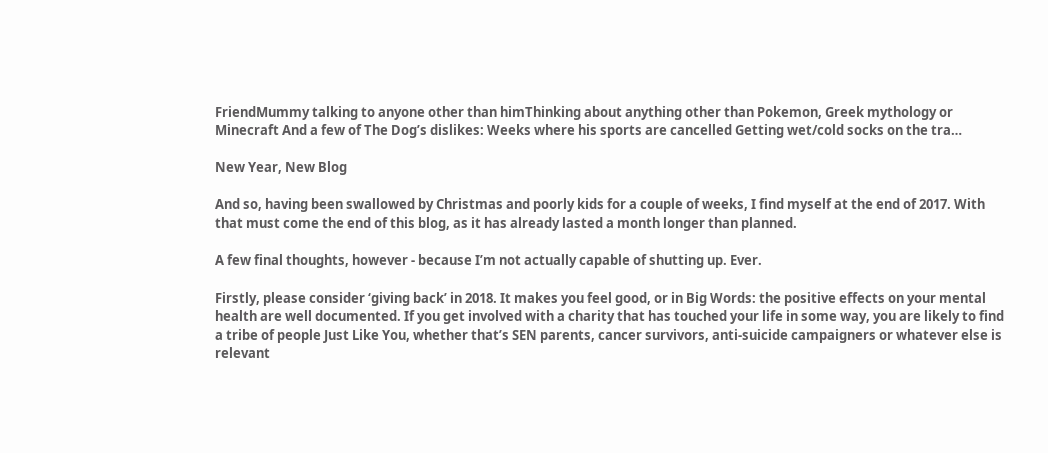FriendMummy talking to anyone other than himThinking about anything other than Pokemon, Greek mythology or Minecraft And a few of The Dog’s dislikes: Weeks where his sports are cancelled Getting wet/cold socks on the tra…

New Year, New Blog

And so, having been swallowed by Christmas and poorly kids for a couple of weeks, I find myself at the end of 2017. With that must come the end of this blog, as it has already lasted a month longer than planned.

A few final thoughts, however - because I’m not actually capable of shutting up. Ever.

Firstly, please consider ‘giving back’ in 2018. It makes you feel good, or in Big Words: the positive effects on your mental health are well documented. If you get involved with a charity that has touched your life in some way, you are likely to find a tribe of people Just Like You, whether that’s SEN parents, cancer survivors, anti-suicide campaigners or whatever else is relevant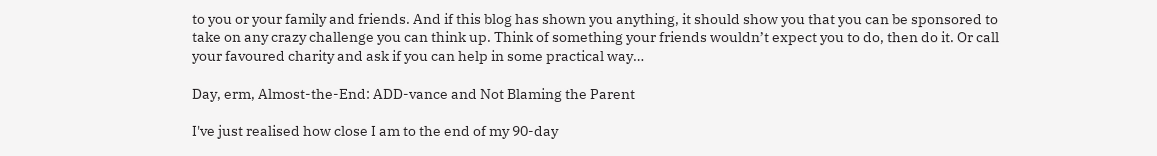to you or your family and friends. And if this blog has shown you anything, it should show you that you can be sponsored to take on any crazy challenge you can think up. Think of something your friends wouldn’t expect you to do, then do it. Or call your favoured charity and ask if you can help in some practical way…

Day, erm, Almost-the-End: ADD-vance and Not Blaming the Parent

I've just realised how close I am to the end of my 90-day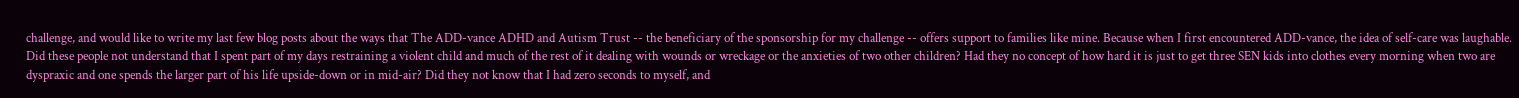challenge, and would like to write my last few blog posts about the ways that The ADD-vance ADHD and Autism Trust -- the beneficiary of the sponsorship for my challenge -- offers support to families like mine. Because when I first encountered ADD-vance, the idea of self-care was laughable. Did these people not understand that I spent part of my days restraining a violent child and much of the rest of it dealing with wounds or wreckage or the anxieties of two other children? Had they no concept of how hard it is just to get three SEN kids into clothes every morning when two are dyspraxic and one spends the larger part of his life upside-down or in mid-air? Did they not know that I had zero seconds to myself, and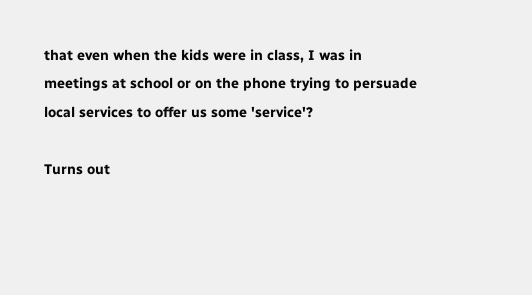that even when the kids were in class, I was in meetings at school or on the phone trying to persuade local services to offer us some 'service'?

Turns out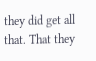they did get all that. That they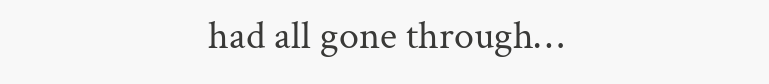had all gone through…